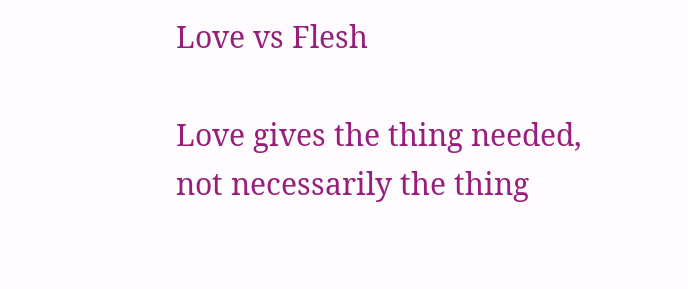Love vs Flesh

Love gives the thing needed, not necessarily the thing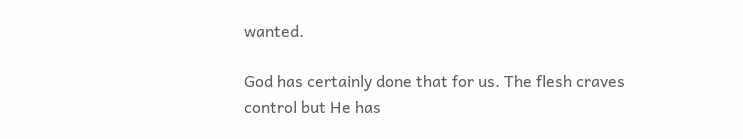wanted.

God has certainly done that for us. The flesh craves control but He has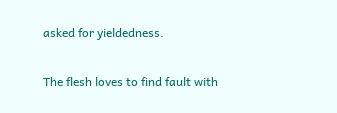asked for yieldedness.

The flesh loves to find fault with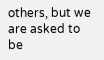others, but we are asked to be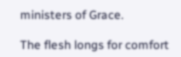ministers of Grace.

The flesh longs for comfort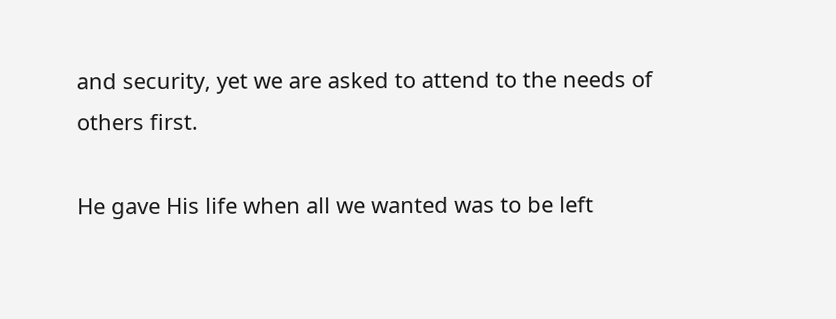and security, yet we are asked to attend to the needs of others first.

He gave His life when all we wanted was to be left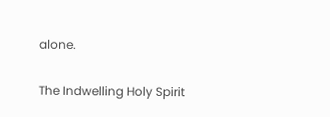alone.

The Indwelling Holy Spirit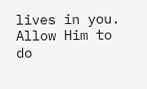lives in you. Allow Him to do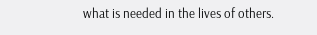what is needed in the lives of others.